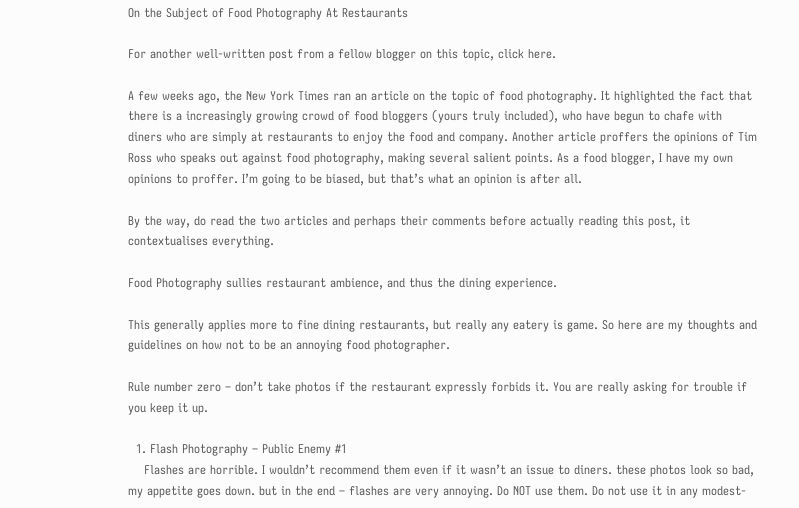On the Subject of Food Photography At Restaurants

For another well-written post from a fellow blogger on this topic, click here.

A few weeks ago, the New York Times ran an article on the topic of food photography. It highlighted the fact that there is a increasingly growing crowd of food bloggers (yours truly included), who have begun to chafe with diners who are simply at restaurants to enjoy the food and company. Another article proffers the opinions of Tim Ross who speaks out against food photography, making several salient points. As a food blogger, I have my own opinions to proffer. I’m going to be biased, but that’s what an opinion is after all.

By the way, do read the two articles and perhaps their comments before actually reading this post, it contextualises everything.

Food Photography sullies restaurant ambience, and thus the dining experience.

This generally applies more to fine dining restaurants, but really any eatery is game. So here are my thoughts and guidelines on how not to be an annoying food photographer.

Rule number zero – don’t take photos if the restaurant expressly forbids it. You are really asking for trouble if you keep it up.

  1. Flash Photography – Public Enemy #1
    Flashes are horrible. I wouldn’t recommend them even if it wasn’t an issue to diners. these photos look so bad, my appetite goes down. but in the end – flashes are very annoying. Do NOT use them. Do not use it in any modest-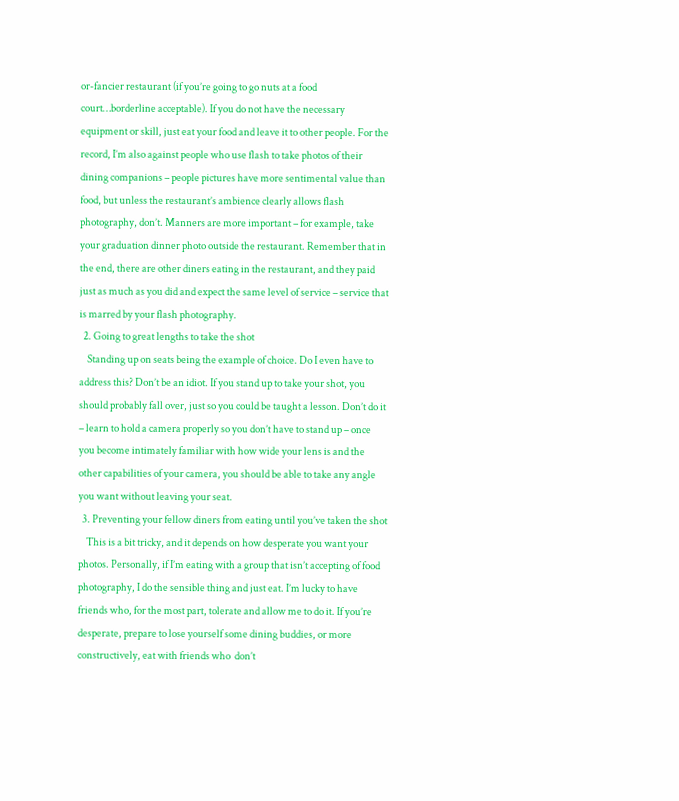or-fancier restaurant (if you’re going to go nuts at a food court…borderline acceptable). If you do not have the necessary equipment or skill, just eat your food and leave it to other people. For the record, I’m also against people who use flash to take photos of their dining companions – people pictures have more sentimental value than food, but unless the restaurant’s ambience clearly allows flash photography, don’t. Manners are more important – for example, take your graduation dinner photo outside the restaurant. Remember that in the end, there are other diners eating in the restaurant, and they paid just as much as you did and expect the same level of service – service that is marred by your flash photography.
  2. Going to great lengths to take the shot
    Standing up on seats being the example of choice. Do I even have to address this? Don’t be an idiot. If you stand up to take your shot, you should probably fall over, just so you could be taught a lesson. Don’t do it – learn to hold a camera properly so you don’t have to stand up – once you become intimately familiar with how wide your lens is and the other capabilities of your camera, you should be able to take any angle you want without leaving your seat.
  3. Preventing your fellow diners from eating until you’ve taken the shot
    This is a bit tricky, and it depends on how desperate you want your photos. Personally, if I’m eating with a group that isn’t accepting of food photography, I do the sensible thing and just eat. I’m lucky to have friends who, for the most part, tolerate and allow me to do it. If you’re desperate, prepare to lose yourself some dining buddies, or more constructively, eat with friends who  don’t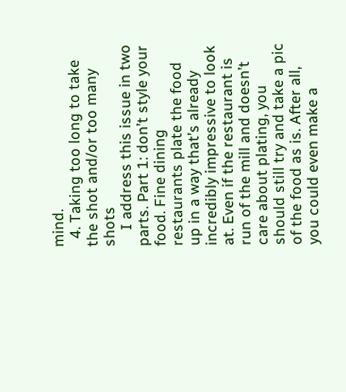mind.
  4. Taking too long to take the shot and/or too many shots
    I address this issue in two parts. Part 1: don’t style your food. Fine dining restaurants plate the food up in a way that’s already incredibly impressive to look at. Even if the restaurant is run of the mill and doesn’t care about plating, you should still try and take a pic of the food as is. After all, you could even make a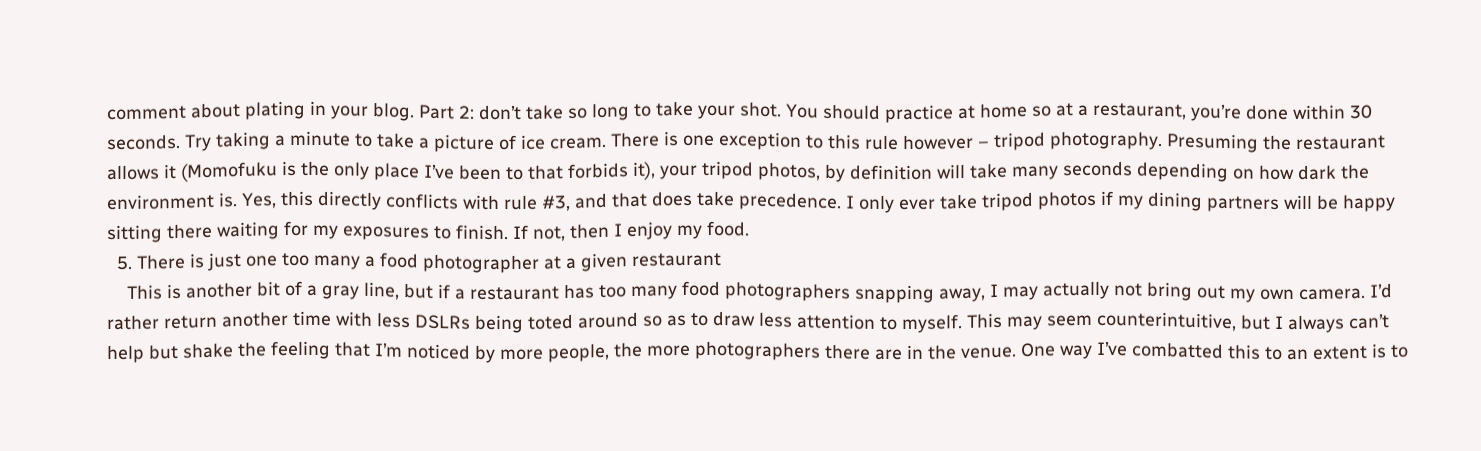comment about plating in your blog. Part 2: don’t take so long to take your shot. You should practice at home so at a restaurant, you’re done within 30 seconds. Try taking a minute to take a picture of ice cream. There is one exception to this rule however – tripod photography. Presuming the restaurant allows it (Momofuku is the only place I’ve been to that forbids it), your tripod photos, by definition will take many seconds depending on how dark the environment is. Yes, this directly conflicts with rule #3, and that does take precedence. I only ever take tripod photos if my dining partners will be happy sitting there waiting for my exposures to finish. If not, then I enjoy my food.
  5. There is just one too many a food photographer at a given restaurant
    This is another bit of a gray line, but if a restaurant has too many food photographers snapping away, I may actually not bring out my own camera. I’d rather return another time with less DSLRs being toted around so as to draw less attention to myself. This may seem counterintuitive, but I always can’t help but shake the feeling that I’m noticed by more people, the more photographers there are in the venue. One way I’ve combatted this to an extent is to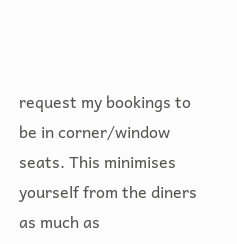request my bookings to be in corner/window seats. This minimises yourself from the diners as much as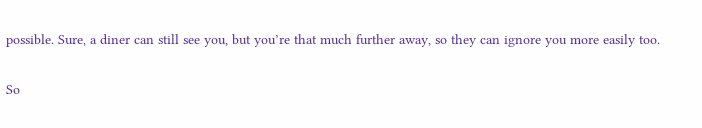possible. Sure, a diner can still see you, but you’re that much further away, so they can ignore you more easily too.

So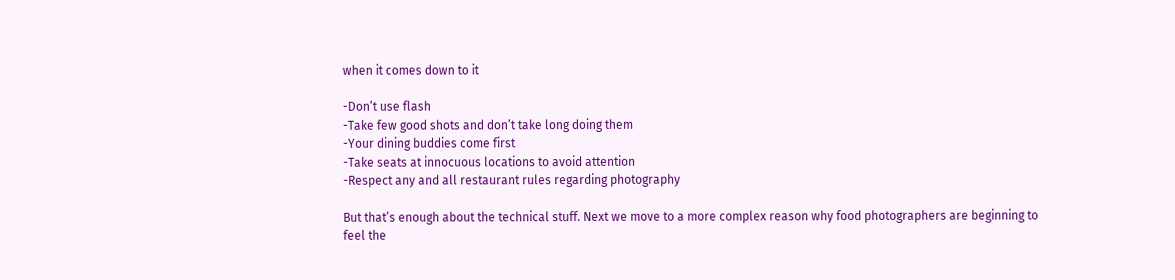when it comes down to it

-Don’t use flash
-Take few good shots and don’t take long doing them
-Your dining buddies come first
-Take seats at innocuous locations to avoid attention
-Respect any and all restaurant rules regarding photography

But that’s enough about the technical stuff. Next we move to a more complex reason why food photographers are beginning to feel the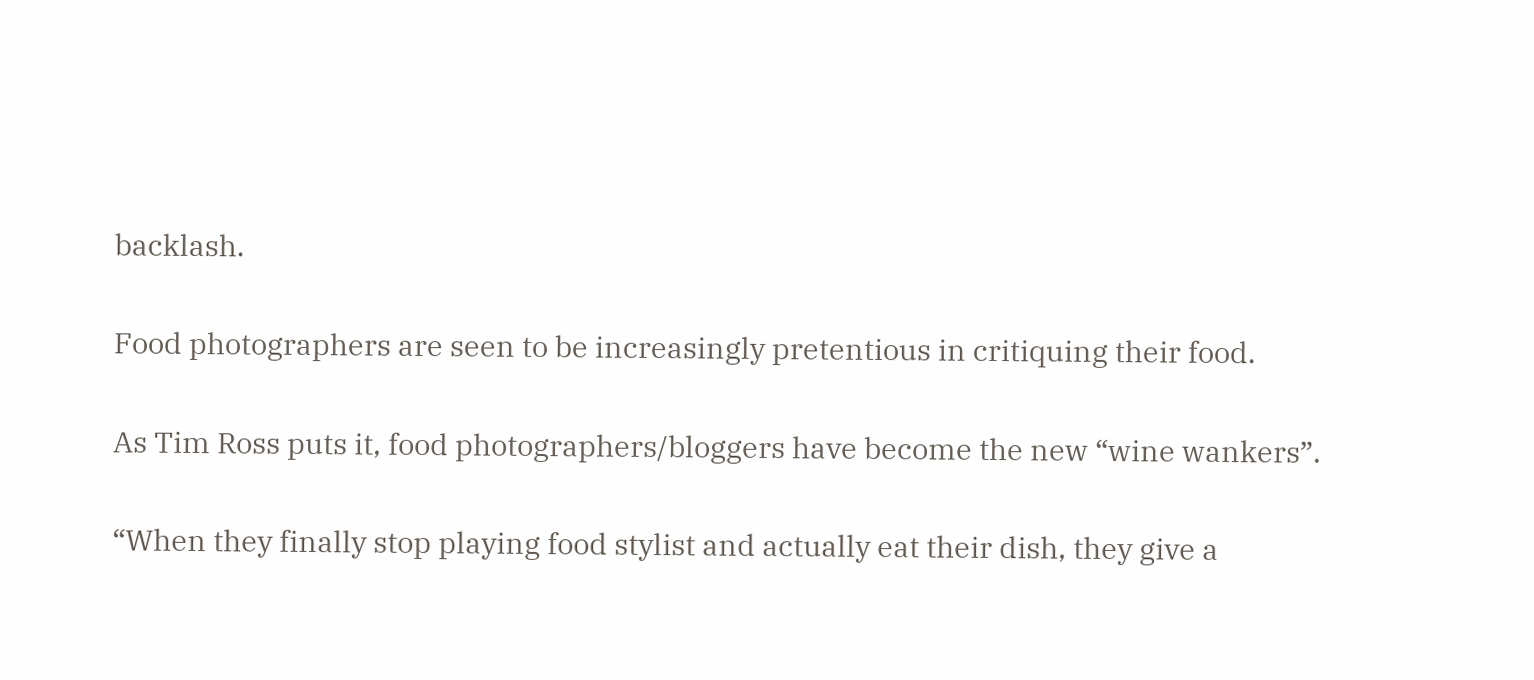backlash.

Food photographers are seen to be increasingly pretentious in critiquing their food.

As Tim Ross puts it, food photographers/bloggers have become the new “wine wankers”.

“When they finally stop playing food stylist and actually eat their dish, they give a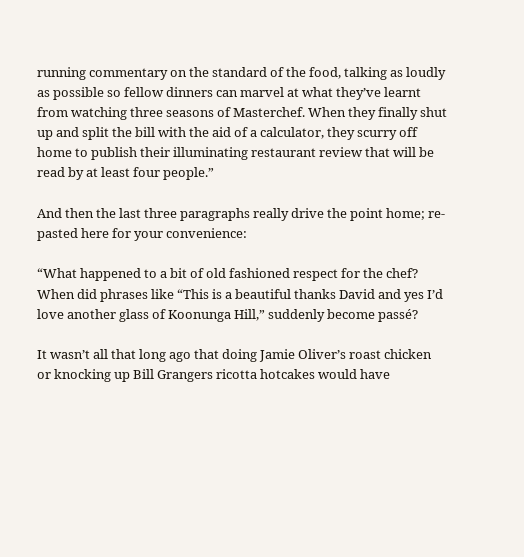running commentary on the standard of the food, talking as loudly as possible so fellow dinners can marvel at what they’ve learnt from watching three seasons of Masterchef. When they finally shut up and split the bill with the aid of a calculator, they scurry off home to publish their illuminating restaurant review that will be read by at least four people.”

And then the last three paragraphs really drive the point home; re-pasted here for your convenience:

“What happened to a bit of old fashioned respect for the chef? When did phrases like “This is a beautiful thanks David and yes I’d love another glass of Koonunga Hill,” suddenly become passé?

It wasn’t all that long ago that doing Jamie Oliver’s roast chicken or knocking up Bill Grangers ricotta hotcakes would have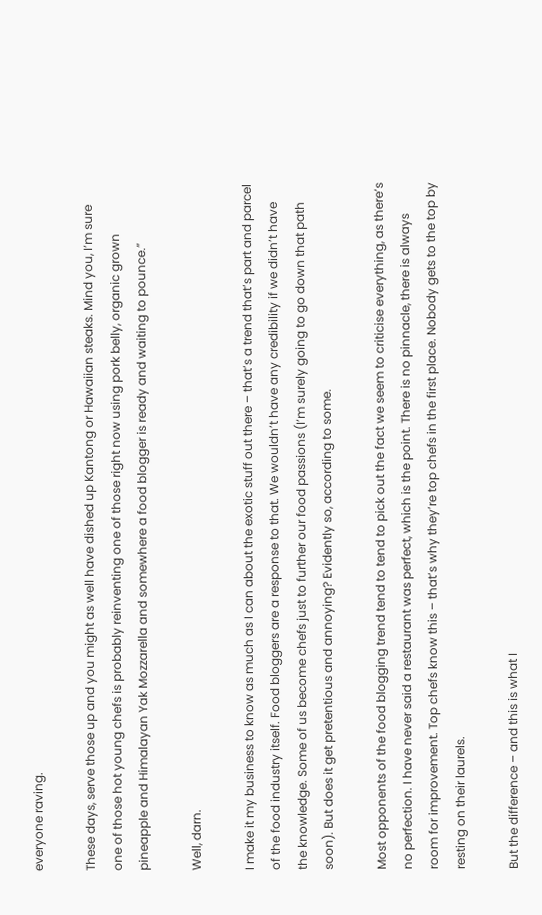everyone raving.

These days, serve those up and you might as well have dished up Kantong or Hawaiian steaks. Mind you, I’m sure one of those hot young chefs is probably reinventing one of those right now using pork belly, organic grown pineapple and Himalayan Yak Mozzarella and somewhere a food blogger is ready and waiting to pounce.”

Well, darn.

I make it my business to know as much as I can about the exotic stuff out there – that’s a trend that’s part and parcel of the food industry itself. Food bloggers are a response to that. We wouldn’t have any credibility if we didn’t have the knowledge. Some of us become chefs just to further our food passions (I’m surely going to go down that path soon). But does it get pretentious and annoying? Evidently so, according to some.

Most opponents of the food blogging trend tend to tend to pick out the fact we seem to criticise everything, as there’s no perfection. I have never said a restaurant was perfect, which is the point. There is no pinnacle, there is always room for improvement. Top chefs know this – that’s why they’re top chefs in the first place. Nobody gets to the top by resting on their laurels.

But the difference – and this is what I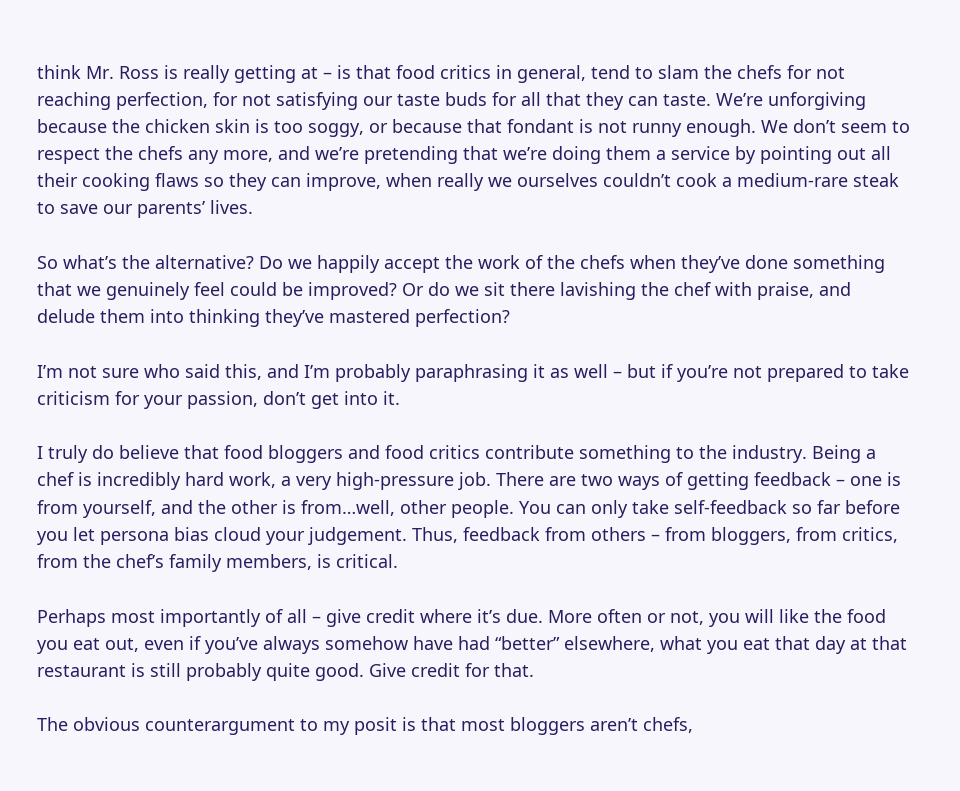think Mr. Ross is really getting at – is that food critics in general, tend to slam the chefs for not reaching perfection, for not satisfying our taste buds for all that they can taste. We’re unforgiving because the chicken skin is too soggy, or because that fondant is not runny enough. We don’t seem to respect the chefs any more, and we’re pretending that we’re doing them a service by pointing out all their cooking flaws so they can improve, when really we ourselves couldn’t cook a medium-rare steak to save our parents’ lives.

So what’s the alternative? Do we happily accept the work of the chefs when they’ve done something that we genuinely feel could be improved? Or do we sit there lavishing the chef with praise, and delude them into thinking they’ve mastered perfection?

I’m not sure who said this, and I’m probably paraphrasing it as well – but if you’re not prepared to take criticism for your passion, don’t get into it.

I truly do believe that food bloggers and food critics contribute something to the industry. Being a chef is incredibly hard work, a very high-pressure job. There are two ways of getting feedback – one is from yourself, and the other is from…well, other people. You can only take self-feedback so far before you let persona bias cloud your judgement. Thus, feedback from others – from bloggers, from critics, from the chef’s family members, is critical.

Perhaps most importantly of all – give credit where it’s due. More often or not, you will like the food you eat out, even if you’ve always somehow have had “better” elsewhere, what you eat that day at that restaurant is still probably quite good. Give credit for that.

The obvious counterargument to my posit is that most bloggers aren’t chefs,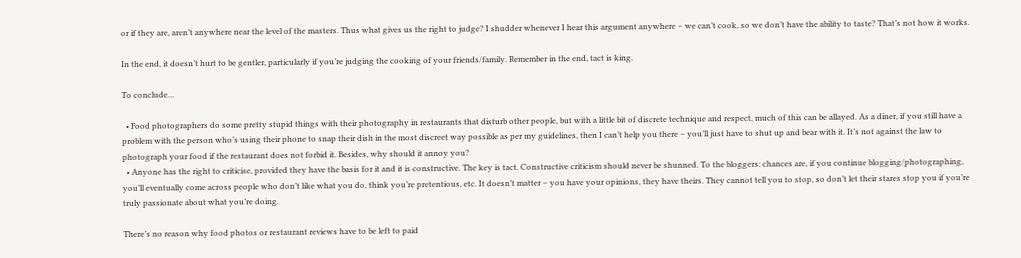or if they are, aren’t anywhere near the level of the masters. Thus what gives us the right to judge? I shudder whenever I hear this argument anywhere – we can’t cook, so we don’t have the ability to taste? That’s not how it works.

In the end, it doesn’t hurt to be gentler, particularly if you’re judging the cooking of your friends/family. Remember in the end, tact is king.

To conclude…

  • Food photographers do some pretty stupid things with their photography in restaurants that disturb other people, but with a little bit of discrete technique and respect, much of this can be allayed. As a diner, if you still have a problem with the person who’s using their phone to snap their dish in the most discreet way possible as per my guidelines, then I can’t help you there – you’ll just have to shut up and bear with it. It’s not against the law to photograph your food if the restaurant does not forbid it. Besides, why should it annoy you?
  • Anyone has the right to criticise, provided they have the basis for it and it is constructive. The key is tact. Constructive criticism should never be shunned. To the bloggers: chances are, if you continue blogging/photographing, you’ll eventually come across people who don’t like what you do, think you’re pretentious, etc. It doesn’t matter – you have your opinions, they have theirs. They cannot tell you to stop, so don’t let their stares stop you if you’re truly passionate about what you’re doing.

There’s no reason why food photos or restaurant reviews have to be left to paid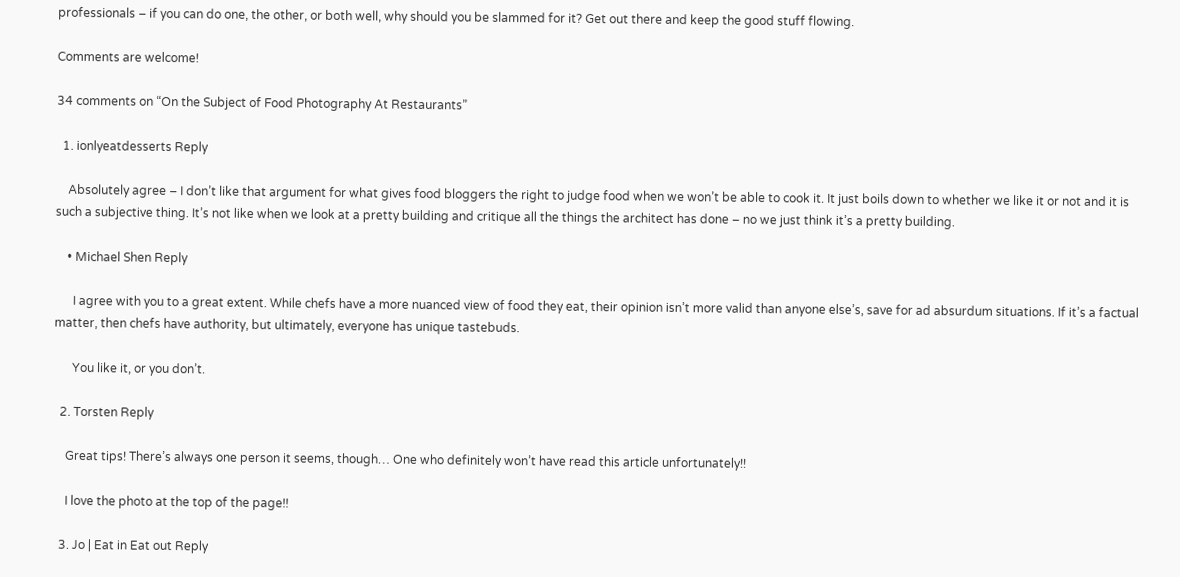professionals – if you can do one, the other, or both well, why should you be slammed for it? Get out there and keep the good stuff flowing.

Comments are welcome!

34 comments on “On the Subject of Food Photography At Restaurants”

  1. ionlyeatdesserts Reply

    Absolutely agree – I don’t like that argument for what gives food bloggers the right to judge food when we won’t be able to cook it. It just boils down to whether we like it or not and it is such a subjective thing. It’s not like when we look at a pretty building and critique all the things the architect has done – no we just think it’s a pretty building.

    • Michael Shen Reply

      I agree with you to a great extent. While chefs have a more nuanced view of food they eat, their opinion isn’t more valid than anyone else’s, save for ad absurdum situations. If it’s a factual matter, then chefs have authority, but ultimately, everyone has unique tastebuds.

      You like it, or you don’t.

  2. Torsten Reply

    Great tips! There’s always one person it seems, though… One who definitely won’t have read this article unfortunately!!

    I love the photo at the top of the page!!

  3. Jo | Eat in Eat out Reply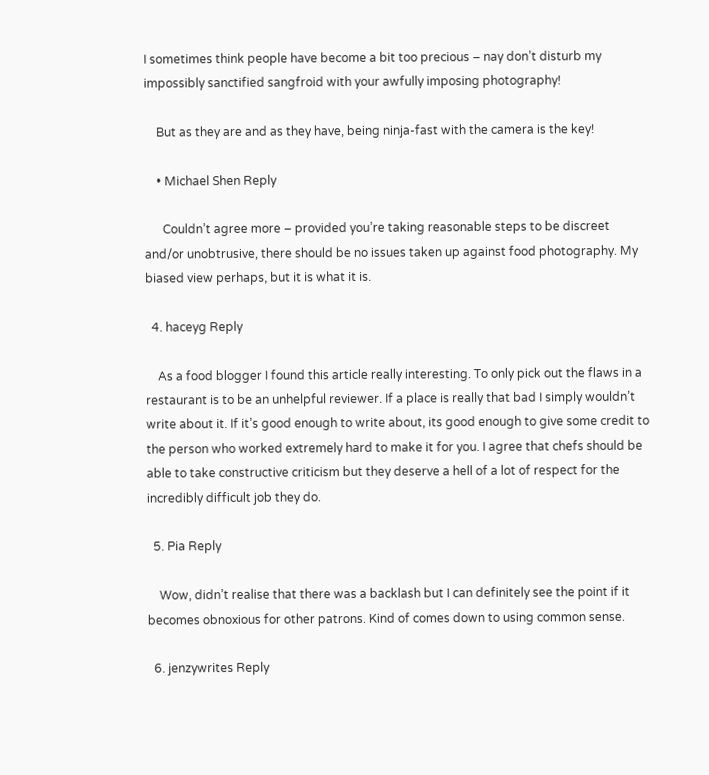I sometimes think people have become a bit too precious – nay don’t disturb my impossibly sanctified sangfroid with your awfully imposing photography!

    But as they are and as they have, being ninja-fast with the camera is the key!

    • Michael Shen Reply

      Couldn’t agree more – provided you’re taking reasonable steps to be discreet and/or unobtrusive, there should be no issues taken up against food photography. My biased view perhaps, but it is what it is.

  4. haceyg Reply

    As a food blogger I found this article really interesting. To only pick out the flaws in a restaurant is to be an unhelpful reviewer. If a place is really that bad I simply wouldn’t write about it. If it’s good enough to write about, its good enough to give some credit to the person who worked extremely hard to make it for you. I agree that chefs should be able to take constructive criticism but they deserve a hell of a lot of respect for the incredibly difficult job they do.

  5. Pia Reply

    Wow, didn’t realise that there was a backlash but I can definitely see the point if it becomes obnoxious for other patrons. Kind of comes down to using common sense.

  6. jenzywrites Reply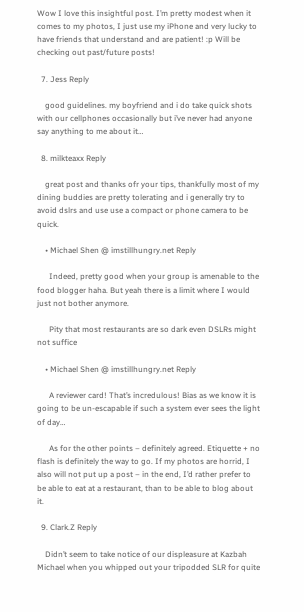Wow I love this insightful post. I’m pretty modest when it comes to my photos, I just use my iPhone and very lucky to have friends that understand and are patient! :p Will be checking out past/future posts!

  7. Jess Reply

    good guidelines. my boyfriend and i do take quick shots with our cellphones occasionally but i’ve never had anyone say anything to me about it…

  8. milkteaxx Reply

    great post and thanks ofr your tips, thankfully most of my dining buddies are pretty tolerating and i generally try to avoid dslrs and use use a compact or phone camera to be quick.

    • Michael Shen @ imstillhungry.net Reply

      Indeed, pretty good when your group is amenable to the food blogger haha. But yeah there is a limit where I would just not bother anymore.

      Pity that most restaurants are so dark even DSLRs might not suffice

    • Michael Shen @ imstillhungry.net Reply

      A reviewer card! That’s incredulous! Bias as we know it is going to be un-escapable if such a system ever sees the light of day…

      As for the other points – definitely agreed. Etiquette + no flash is definitely the way to go. If my photos are horrid, I also will not put up a post – in the end, I’d rather prefer to be able to eat at a restaurant, than to be able to blog about it.

  9. Clark.Z Reply

    Didn’t seem to take notice of our displeasure at Kazbah Michael when you whipped out your tripodded SLR for quite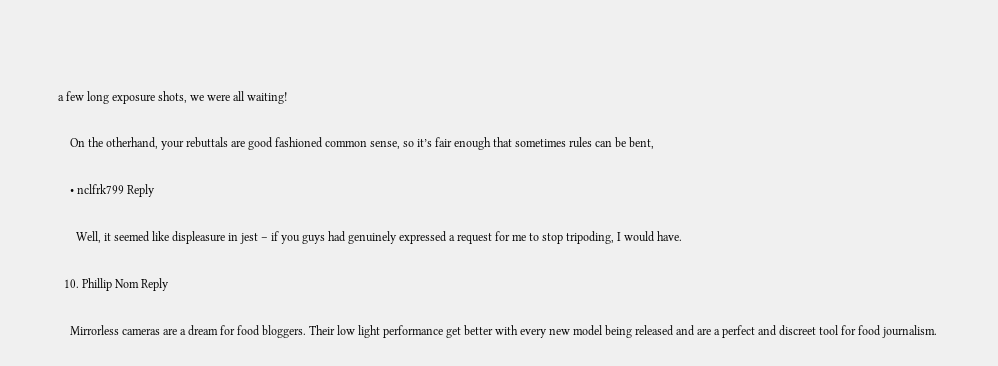a few long exposure shots, we were all waiting!

    On the otherhand, your rebuttals are good fashioned common sense, so it’s fair enough that sometimes rules can be bent,

    • nclfrk799 Reply

      Well, it seemed like displeasure in jest – if you guys had genuinely expressed a request for me to stop tripoding, I would have.

  10. Phillip Nom Reply

    Mirrorless cameras are a dream for food bloggers. Their low light performance get better with every new model being released and are a perfect and discreet tool for food journalism.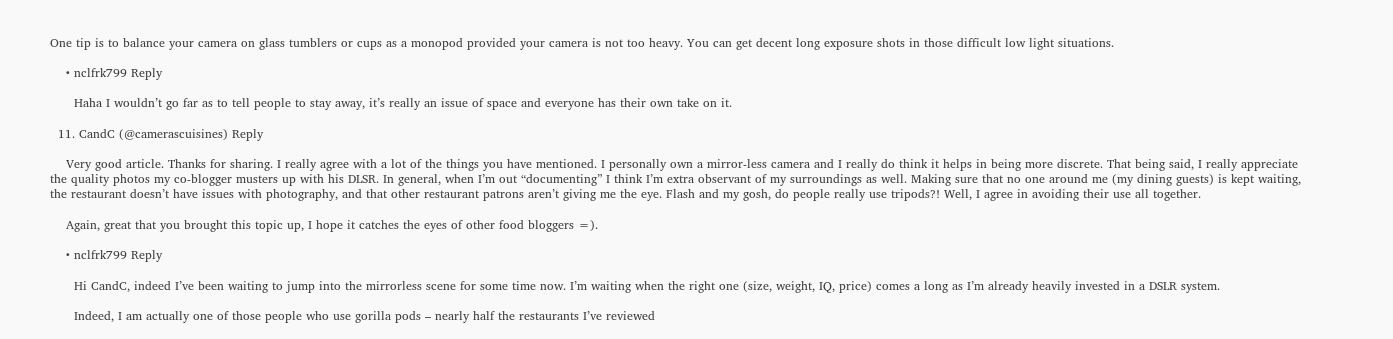One tip is to balance your camera on glass tumblers or cups as a monopod provided your camera is not too heavy. You can get decent long exposure shots in those difficult low light situations.

    • nclfrk799 Reply

      Haha I wouldn’t go far as to tell people to stay away, it’s really an issue of space and everyone has their own take on it.

  11. CandC (@camerascuisines) Reply

    Very good article. Thanks for sharing. I really agree with a lot of the things you have mentioned. I personally own a mirror-less camera and I really do think it helps in being more discrete. That being said, I really appreciate the quality photos my co-blogger musters up with his DLSR. In general, when I’m out “documenting” I think I’m extra observant of my surroundings as well. Making sure that no one around me (my dining guests) is kept waiting, the restaurant doesn’t have issues with photography, and that other restaurant patrons aren’t giving me the eye. Flash and my gosh, do people really use tripods?! Well, I agree in avoiding their use all together.

    Again, great that you brought this topic up, I hope it catches the eyes of other food bloggers =).

    • nclfrk799 Reply

      Hi CandC, indeed I’ve been waiting to jump into the mirrorless scene for some time now. I’m waiting when the right one (size, weight, IQ, price) comes a long as I’m already heavily invested in a DSLR system.

      Indeed, I am actually one of those people who use gorilla pods – nearly half the restaurants I’ve reviewed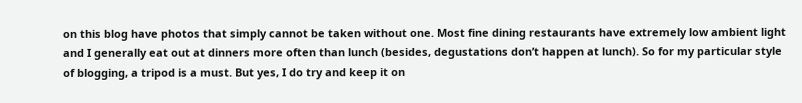on this blog have photos that simply cannot be taken without one. Most fine dining restaurants have extremely low ambient light and I generally eat out at dinners more often than lunch (besides, degustations don’t happen at lunch). So for my particular style of blogging, a tripod is a must. But yes, I do try and keep it on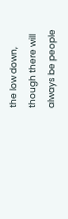the low down, though there will always be people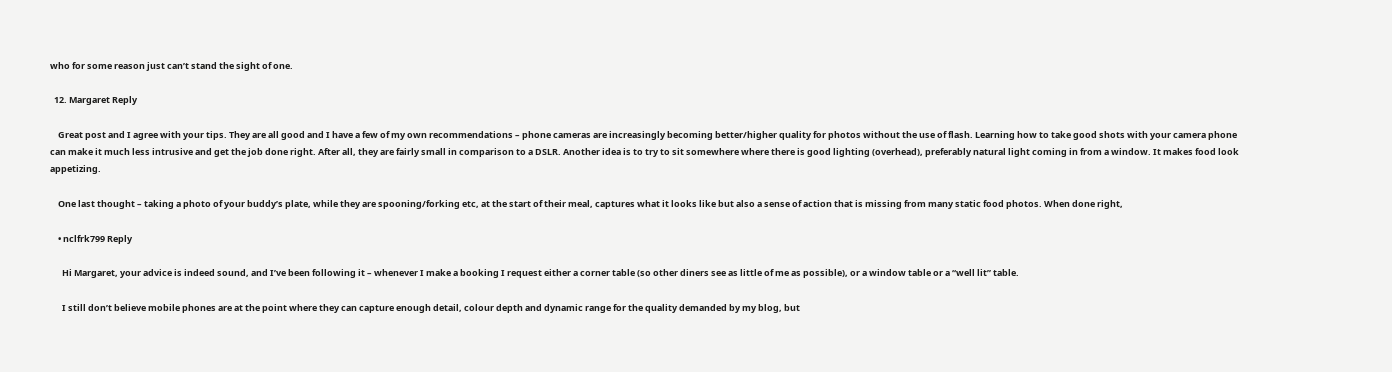who for some reason just can’t stand the sight of one.

  12. Margaret Reply

    Great post and I agree with your tips. They are all good and I have a few of my own recommendations – phone cameras are increasingly becoming better/higher quality for photos without the use of flash. Learning how to take good shots with your camera phone can make it much less intrusive and get the job done right. After all, they are fairly small in comparison to a DSLR. Another idea is to try to sit somewhere where there is good lighting (overhead), preferably natural light coming in from a window. It makes food look appetizing.

    One last thought – taking a photo of your buddy’s plate, while they are spooning/forking etc, at the start of their meal, captures what it looks like but also a sense of action that is missing from many static food photos. When done right,

    • nclfrk799 Reply

      Hi Margaret, your advice is indeed sound, and I’ve been following it – whenever I make a booking I request either a corner table (so other diners see as little of me as possible), or a window table or a “well lit” table.

      I still don’t believe mobile phones are at the point where they can capture enough detail, colour depth and dynamic range for the quality demanded by my blog, but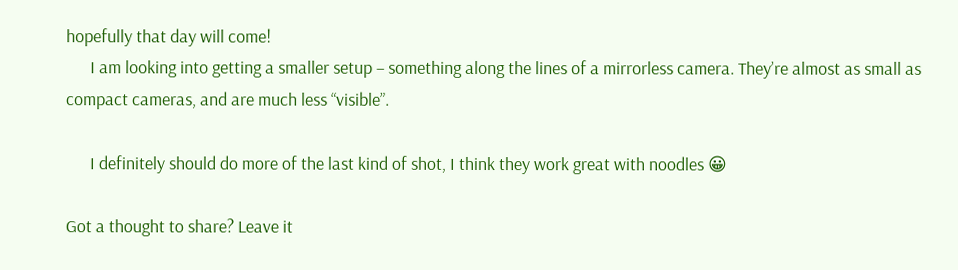hopefully that day will come!
      I am looking into getting a smaller setup – something along the lines of a mirrorless camera. They’re almost as small as compact cameras, and are much less “visible”.

      I definitely should do more of the last kind of shot, I think they work great with noodles 😀

Got a thought to share? Leave it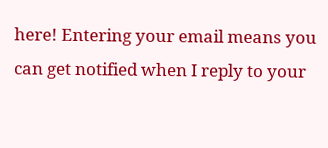here! Entering your email means you can get notified when I reply to your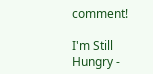comment!

I'm Still Hungry -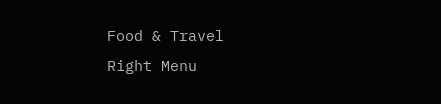Food & Travel
Right Menu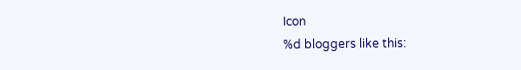Icon
%d bloggers like this: